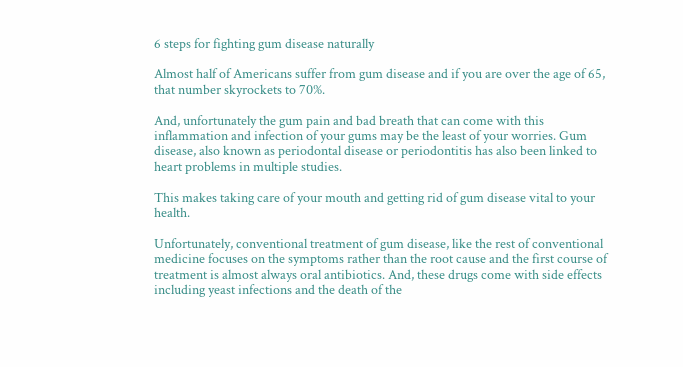6 steps for fighting gum disease naturally

Almost half of Americans suffer from gum disease and if you are over the age of 65, that number skyrockets to 70%.

And, unfortunately the gum pain and bad breath that can come with this inflammation and infection of your gums may be the least of your worries. Gum disease, also known as periodontal disease or periodontitis has also been linked to heart problems in multiple studies.

This makes taking care of your mouth and getting rid of gum disease vital to your health.

Unfortunately, conventional treatment of gum disease, like the rest of conventional medicine focuses on the symptoms rather than the root cause and the first course of treatment is almost always oral antibiotics. And, these drugs come with side effects including yeast infections and the death of the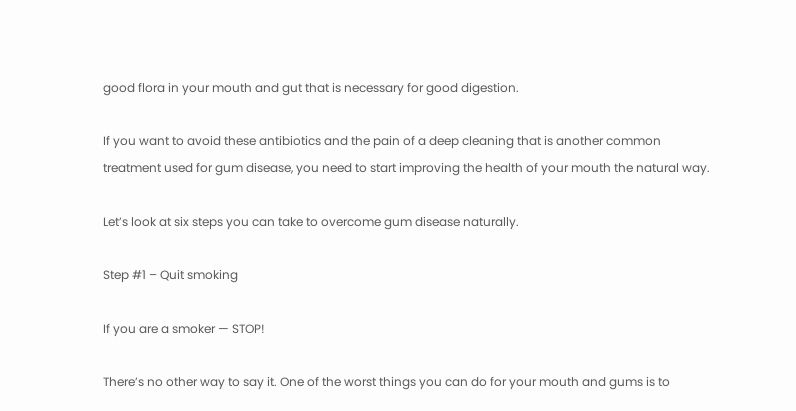good flora in your mouth and gut that is necessary for good digestion.

If you want to avoid these antibiotics and the pain of a deep cleaning that is another common treatment used for gum disease, you need to start improving the health of your mouth the natural way.

Let’s look at six steps you can take to overcome gum disease naturally.

Step #1 – Quit smoking

If you are a smoker — STOP!

There’s no other way to say it. One of the worst things you can do for your mouth and gums is to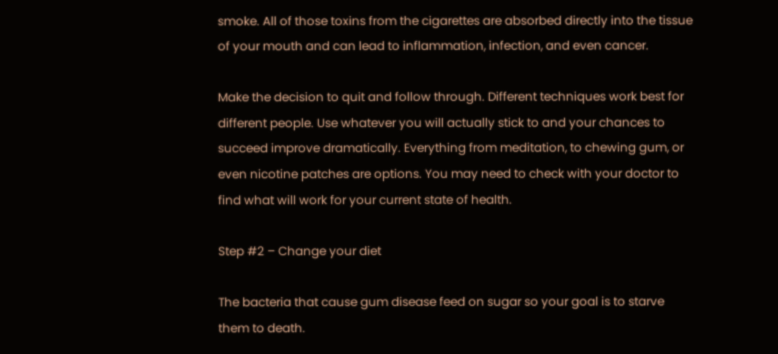smoke. All of those toxins from the cigarettes are absorbed directly into the tissue of your mouth and can lead to inflammation, infection, and even cancer.

Make the decision to quit and follow through. Different techniques work best for different people. Use whatever you will actually stick to and your chances to succeed improve dramatically. Everything from meditation, to chewing gum, or even nicotine patches are options. You may need to check with your doctor to find what will work for your current state of health.

Step #2 – Change your diet

The bacteria that cause gum disease feed on sugar so your goal is to starve them to death.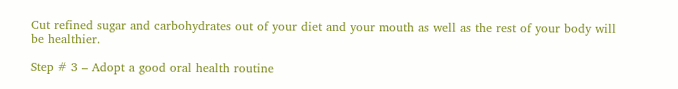Cut refined sugar and carbohydrates out of your diet and your mouth as well as the rest of your body will be healthier.

Step # 3 – Adopt a good oral health routine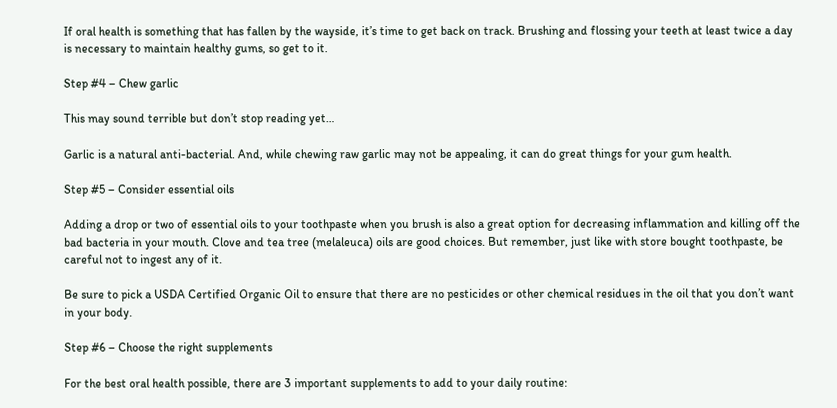If oral health is something that has fallen by the wayside, it’s time to get back on track. Brushing and flossing your teeth at least twice a day is necessary to maintain healthy gums, so get to it.

Step #4 – Chew garlic

This may sound terrible but don’t stop reading yet…

Garlic is a natural anti-bacterial. And, while chewing raw garlic may not be appealing, it can do great things for your gum health.

Step #5 – Consider essential oils

Adding a drop or two of essential oils to your toothpaste when you brush is also a great option for decreasing inflammation and killing off the bad bacteria in your mouth. Clove and tea tree (melaleuca) oils are good choices. But remember, just like with store bought toothpaste, be careful not to ingest any of it.

Be sure to pick a USDA Certified Organic Oil to ensure that there are no pesticides or other chemical residues in the oil that you don’t want in your body.

Step #6 – Choose the right supplements

For the best oral health possible, there are 3 important supplements to add to your daily routine: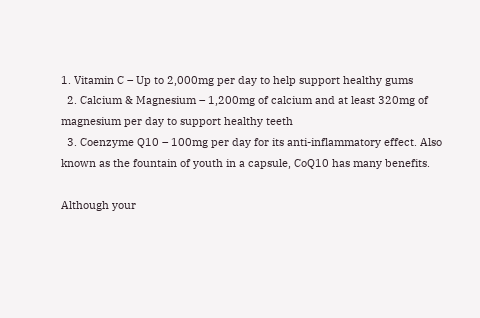1. Vitamin C – Up to 2,000mg per day to help support healthy gums
  2. Calcium & Magnesium – 1,200mg of calcium and at least 320mg of magnesium per day to support healthy teeth
  3. Coenzyme Q10 – 100mg per day for its anti-inflammatory effect. Also known as the fountain of youth in a capsule, CoQ10 has many benefits.

Although your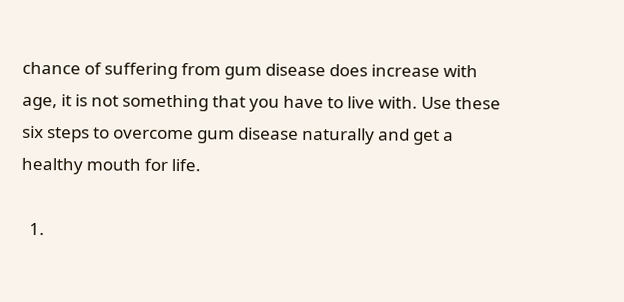chance of suffering from gum disease does increase with age, it is not something that you have to live with. Use these six steps to overcome gum disease naturally and get a healthy mouth for life.

  1.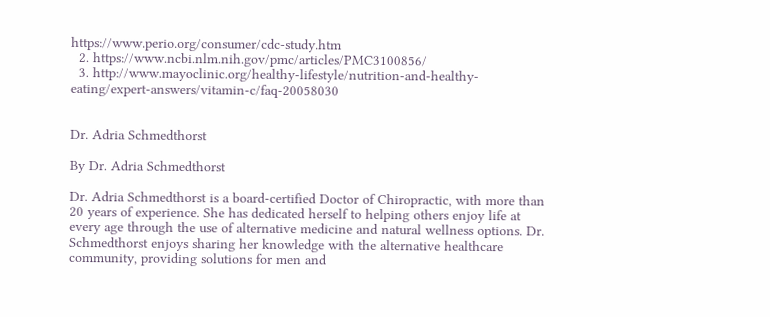https://www.perio.org/consumer/cdc-study.htm
  2. https://www.ncbi.nlm.nih.gov/pmc/articles/PMC3100856/
  3. http://www.mayoclinic.org/healthy-lifestyle/nutrition-and-healthy-eating/expert-answers/vitamin-c/faq-20058030


Dr. Adria Schmedthorst

By Dr. Adria Schmedthorst

Dr. Adria Schmedthorst is a board-certified Doctor of Chiropractic, with more than 20 years of experience. She has dedicated herself to helping others enjoy life at every age through the use of alternative medicine and natural wellness options. Dr. Schmedthorst enjoys sharing her knowledge with the alternative healthcare community, providing solutions for men and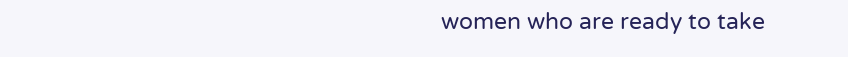women who are ready to take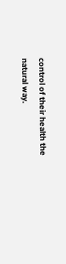control of their health the natural way.